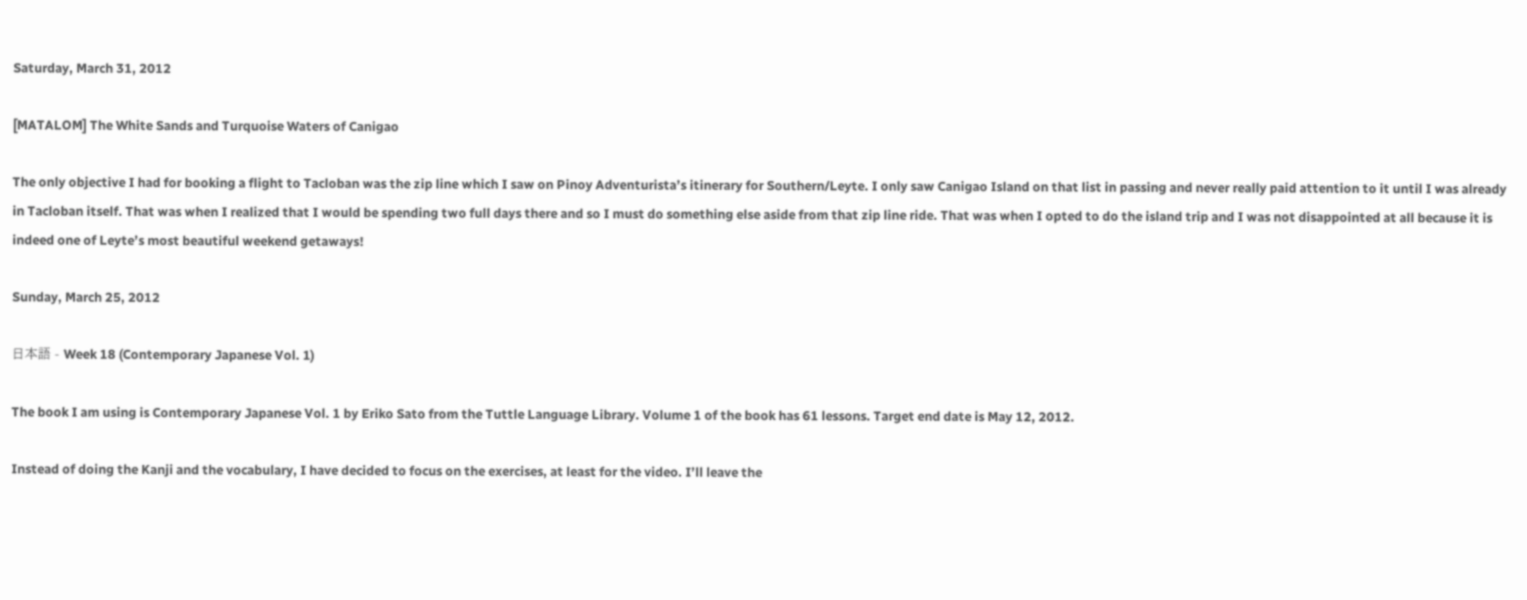Saturday, March 31, 2012

[MATALOM] The White Sands and Turquoise Waters of Canigao

The only objective I had for booking a flight to Tacloban was the zip line which I saw on Pinoy Adventurista’s itinerary for Southern/Leyte. I only saw Canigao Island on that list in passing and never really paid attention to it until I was already in Tacloban itself. That was when I realized that I would be spending two full days there and so I must do something else aside from that zip line ride. That was when I opted to do the island trip and I was not disappointed at all because it is indeed one of Leyte’s most beautiful weekend getaways!

Sunday, March 25, 2012

日本語 - Week 18 (Contemporary Japanese Vol. 1)

The book I am using is Contemporary Japanese Vol. 1 by Eriko Sato from the Tuttle Language Library. Volume 1 of the book has 61 lessons. Target end date is May 12, 2012.

Instead of doing the Kanji and the vocabulary, I have decided to focus on the exercises, at least for the video. I’ll leave the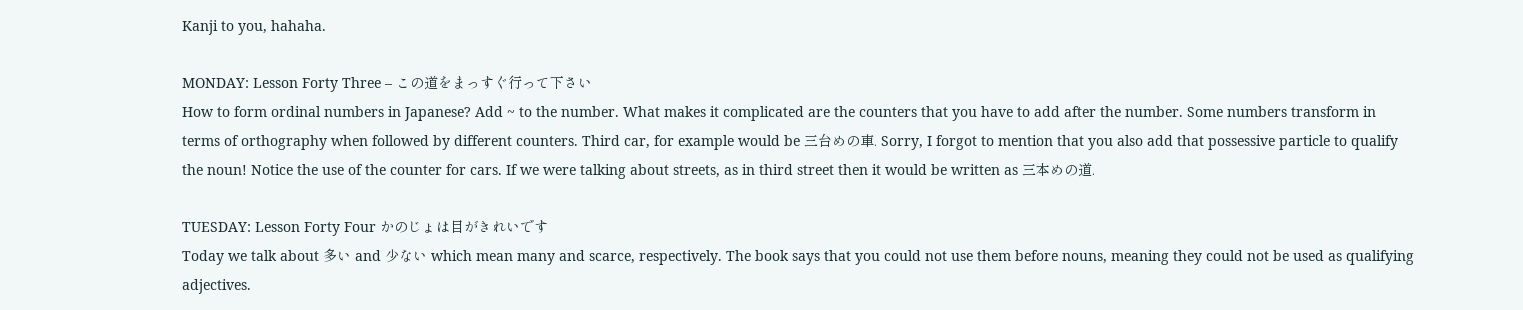Kanji to you, hahaha.

MONDAY: Lesson Forty Three – この道をまっすぐ行って下さい
How to form ordinal numbers in Japanese? Add ~ to the number. What makes it complicated are the counters that you have to add after the number. Some numbers transform in terms of orthography when followed by different counters. Third car, for example would be 三台めの車. Sorry, I forgot to mention that you also add that possessive particle to qualify the noun! Notice the use of the counter for cars. If we were talking about streets, as in third street then it would be written as 三本めの道.

TUESDAY: Lesson Forty Four かのじょは目がきれいです
Today we talk about 多い and 少ない which mean many and scarce, respectively. The book says that you could not use them before nouns, meaning they could not be used as qualifying adjectives.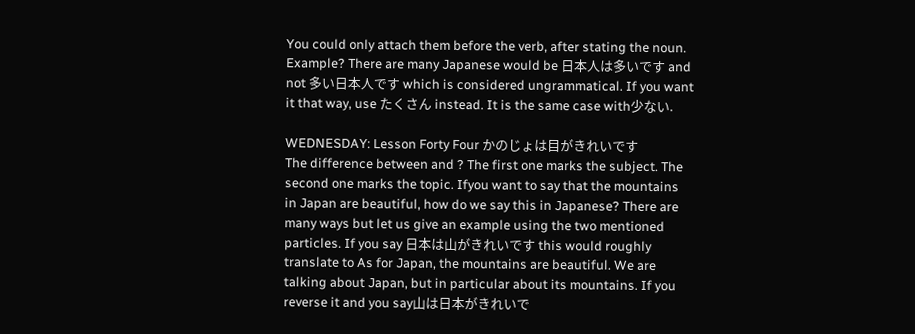You could only attach them before the verb, after stating the noun. Example? There are many Japanese would be 日本人は多いです and not 多い日本人です which is considered ungrammatical. If you want it that way, use たくさん instead. It is the same case with少ない.

WEDNESDAY: Lesson Forty Four かのじょは目がきれいです
The difference between and ? The first one marks the subject. The second one marks the topic. Ifyou want to say that the mountains in Japan are beautiful, how do we say this in Japanese? There are many ways but let us give an example using the two mentioned particles. If you say 日本は山がきれいです this would roughly translate to As for Japan, the mountains are beautiful. We are talking about Japan, but in particular about its mountains. If you reverse it and you say山は日本がきれいで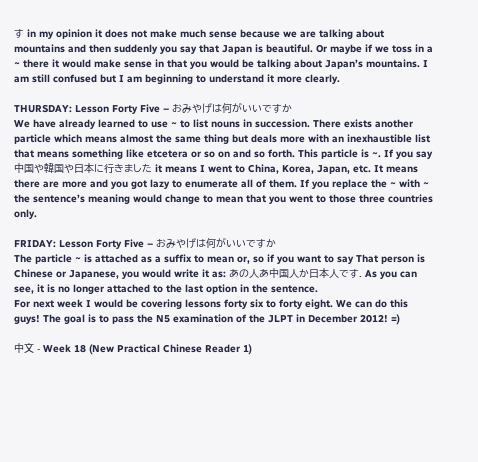す in my opinion it does not make much sense because we are talking about mountains and then suddenly you say that Japan is beautiful. Or maybe if we toss in a ~ there it would make sense in that you would be talking about Japan’s mountains. I am still confused but I am beginning to understand it more clearly.

THURSDAY: Lesson Forty Five – おみやげは何がいいですか
We have already learned to use ~ to list nouns in succession. There exists another particle which means almost the same thing but deals more with an inexhaustible list that means something like etcetera or so on and so forth. This particle is ~. If you say 中国や韓国や日本に行きました it means I went to China, Korea, Japan, etc. It means there are more and you got lazy to enumerate all of them. If you replace the ~ with ~ the sentence’s meaning would change to mean that you went to those three countries only.

FRIDAY: Lesson Forty Five – おみやげは何がいいですか
The particle ~ is attached as a suffix to mean or, so if you want to say That person is Chinese or Japanese, you would write it as: あの人あ中国人か日本人です. As you can see, it is no longer attached to the last option in the sentence.
For next week I would be covering lessons forty six to forty eight. We can do this guys! The goal is to pass the N5 examination of the JLPT in December 2012! =)

中文 - Week 18 (New Practical Chinese Reader 1)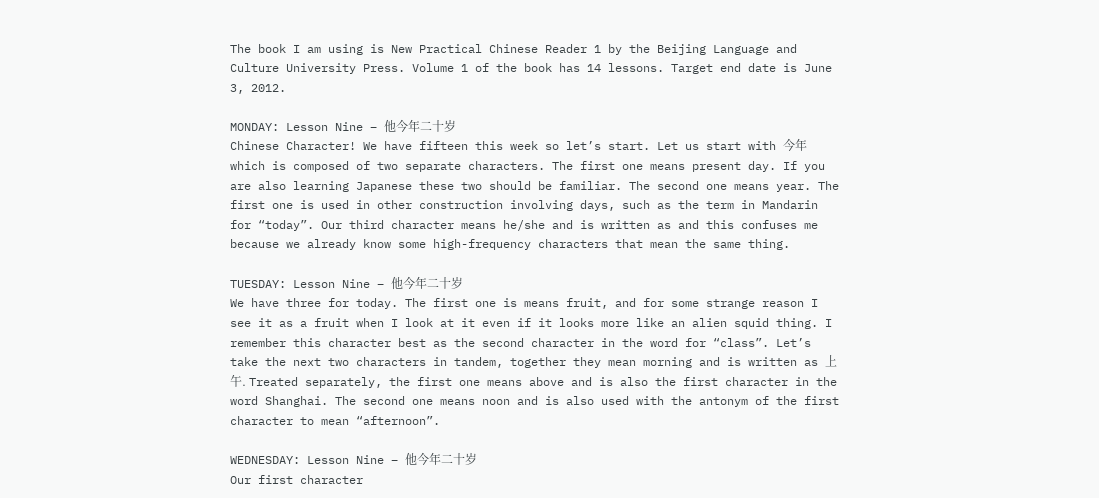The book I am using is New Practical Chinese Reader 1 by the Beijing Language and Culture University Press. Volume 1 of the book has 14 lessons. Target end date is June 3, 2012.

MONDAY: Lesson Nine – 他今年二十岁
Chinese Character! We have fifteen this week so let’s start. Let us start with 今年 which is composed of two separate characters. The first one means present day. If you are also learning Japanese these two should be familiar. The second one means year. The first one is used in other construction involving days, such as the term in Mandarin for “today”. Our third character means he/she and is written as and this confuses me because we already know some high-frequency characters that mean the same thing.

TUESDAY: Lesson Nine – 他今年二十岁
We have three for today. The first one is means fruit, and for some strange reason I see it as a fruit when I look at it even if it looks more like an alien squid thing. I remember this character best as the second character in the word for “class”. Let’s take the next two characters in tandem, together they mean morning and is written as 上午. Treated separately, the first one means above and is also the first character in the word Shanghai. The second one means noon and is also used with the antonym of the first character to mean “afternoon”.

WEDNESDAY: Lesson Nine – 他今年二十岁
Our first character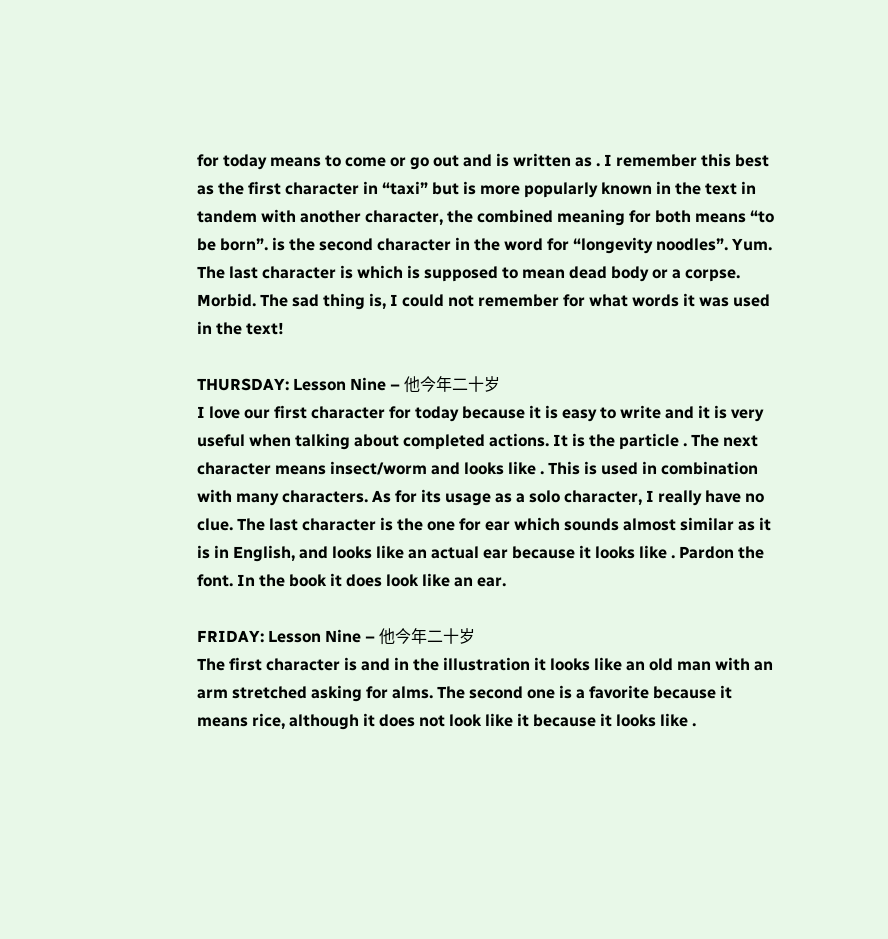for today means to come or go out and is written as . I remember this best as the first character in “taxi” but is more popularly known in the text in tandem with another character, the combined meaning for both means “to be born”. is the second character in the word for “longevity noodles”. Yum. The last character is which is supposed to mean dead body or a corpse. Morbid. The sad thing is, I could not remember for what words it was used in the text!

THURSDAY: Lesson Nine – 他今年二十岁
I love our first character for today because it is easy to write and it is very useful when talking about completed actions. It is the particle . The next character means insect/worm and looks like . This is used in combination with many characters. As for its usage as a solo character, I really have no clue. The last character is the one for ear which sounds almost similar as it is in English, and looks like an actual ear because it looks like . Pardon the font. In the book it does look like an ear.

FRIDAY: Lesson Nine – 他今年二十岁
The first character is and in the illustration it looks like an old man with an arm stretched asking for alms. The second one is a favorite because it means rice, although it does not look like it because it looks like .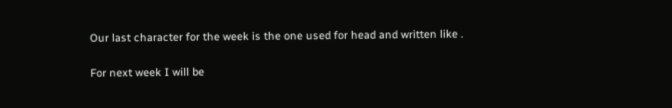Our last character for the week is the one used for head and written like .

For next week I will be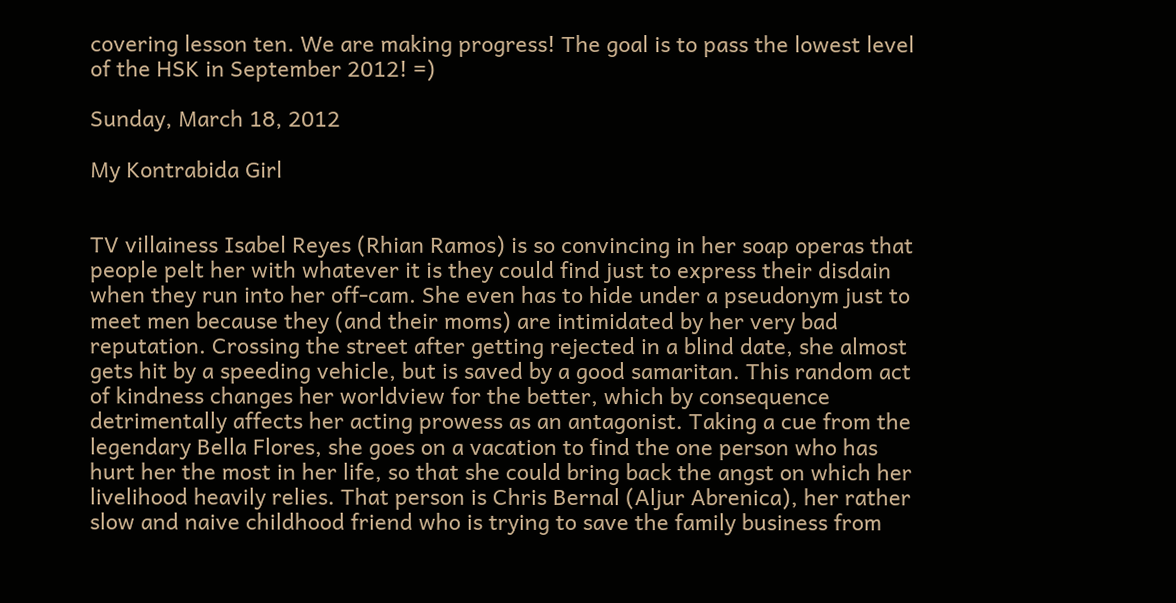covering lesson ten. We are making progress! The goal is to pass the lowest level of the HSK in September 2012! =)

Sunday, March 18, 2012

My Kontrabida Girl


TV villainess Isabel Reyes (Rhian Ramos) is so convincing in her soap operas that people pelt her with whatever it is they could find just to express their disdain when they run into her off-cam. She even has to hide under a pseudonym just to meet men because they (and their moms) are intimidated by her very bad reputation. Crossing the street after getting rejected in a blind date, she almost gets hit by a speeding vehicle, but is saved by a good samaritan. This random act of kindness changes her worldview for the better, which by consequence detrimentally affects her acting prowess as an antagonist. Taking a cue from the legendary Bella Flores, she goes on a vacation to find the one person who has hurt her the most in her life, so that she could bring back the angst on which her livelihood heavily relies. That person is Chris Bernal (Aljur Abrenica), her rather slow and naive childhood friend who is trying to save the family business from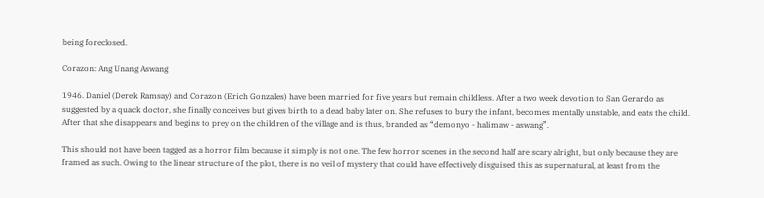being foreclosed.

Corazon: Ang Unang Aswang

1946. Daniel (Derek Ramsay) and Corazon (Erich Gonzales) have been married for five years but remain childless. After a two week devotion to San Gerardo as suggested by a quack doctor, she finally conceives but gives birth to a dead baby later on. She refuses to bury the infant, becomes mentally unstable, and eats the child. After that she disappears and begins to prey on the children of the village and is thus, branded as “demonyo - halimaw - aswang”.

This should not have been tagged as a horror film because it simply is not one. The few horror scenes in the second half are scary alright, but only because they are framed as such. Owing to the linear structure of the plot, there is no veil of mystery that could have effectively disguised this as supernatural, at least from the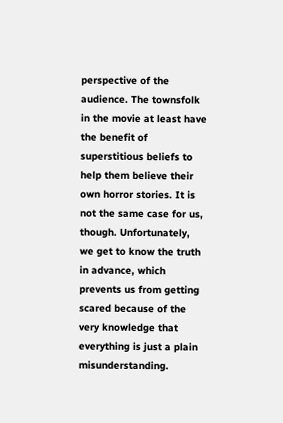perspective of the audience. The townsfolk in the movie at least have the benefit of superstitious beliefs to help them believe their own horror stories. It is not the same case for us, though. Unfortunately, we get to know the truth in advance, which prevents us from getting scared because of the very knowledge that everything is just a plain misunderstanding.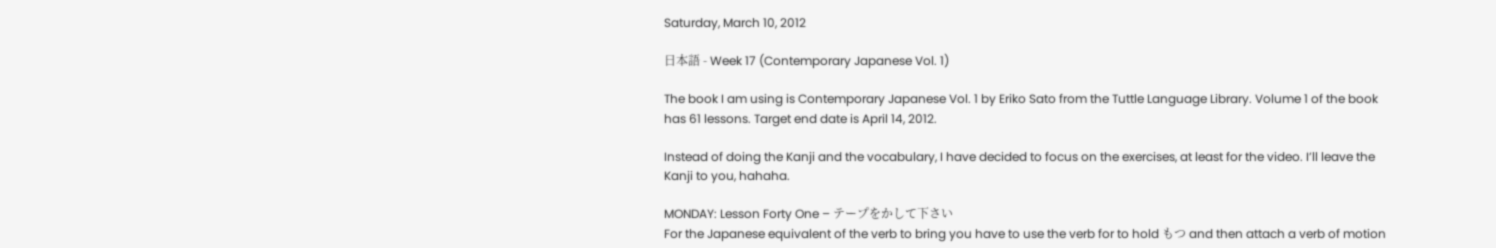Saturday, March 10, 2012

日本語 - Week 17 (Contemporary Japanese Vol. 1)

The book I am using is Contemporary Japanese Vol. 1 by Eriko Sato from the Tuttle Language Library. Volume 1 of the book has 61 lessons. Target end date is April 14, 2012.

Instead of doing the Kanji and the vocabulary, I have decided to focus on the exercises, at least for the video. I’ll leave the Kanji to you, hahaha.

MONDAY: Lesson Forty One – テープをかして下さい
For the Japanese equivalent of the verb to bring you have to use the verb for to hold もつ and then attach a verb of motion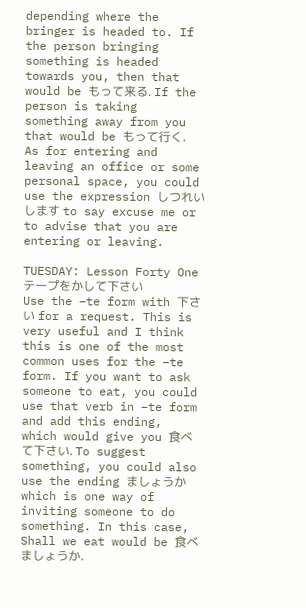depending where the bringer is headed to. If the person bringing something is headed towards you, then that would be もって来る. If the person is taking something away from you that would be もって行く. As for entering and leaving an office or some personal space, you could use the expression しつれいします to say excuse me or to advise that you are entering or leaving.

TUESDAY: Lesson Forty One テープをかして下さい
Use the –te form with 下さい for a request. This is very useful and I think this is one of the most common uses for the –te form. If you want to ask someone to eat, you could use that verb in –te form and add this ending, which would give you 食べて下さい. To suggest something, you could also use the ending ましょうか which is one way of inviting someone to do something. In this case, Shall we eat would be 食べましょうか.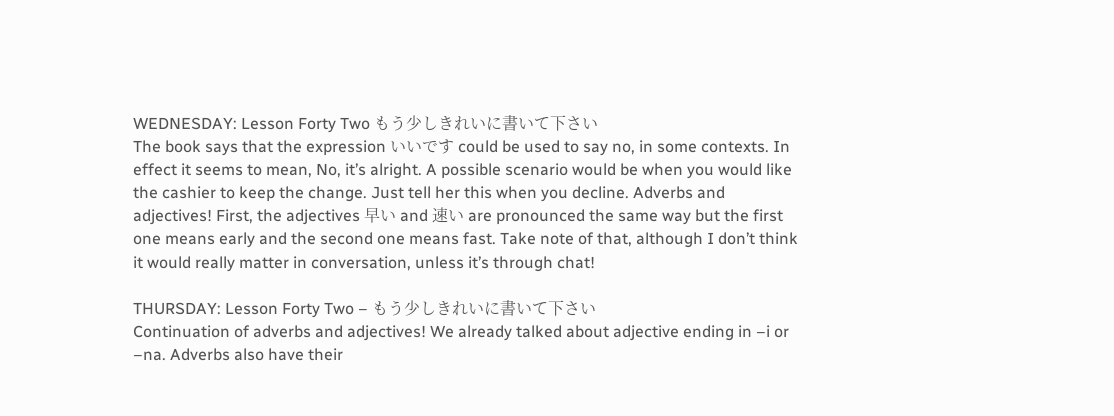WEDNESDAY: Lesson Forty Two もう少しきれいに書いて下さい
The book says that the expression いいです could be used to say no, in some contexts. In effect it seems to mean, No, it’s alright. A possible scenario would be when you would like the cashier to keep the change. Just tell her this when you decline. Adverbs and adjectives! First, the adjectives 早い and 速い are pronounced the same way but the first one means early and the second one means fast. Take note of that, although I don’t think it would really matter in conversation, unless it’s through chat!

THURSDAY: Lesson Forty Two – もう少しきれいに書いて下さい
Continuation of adverbs and adjectives! We already talked about adjective ending in –i or –na. Adverbs also have their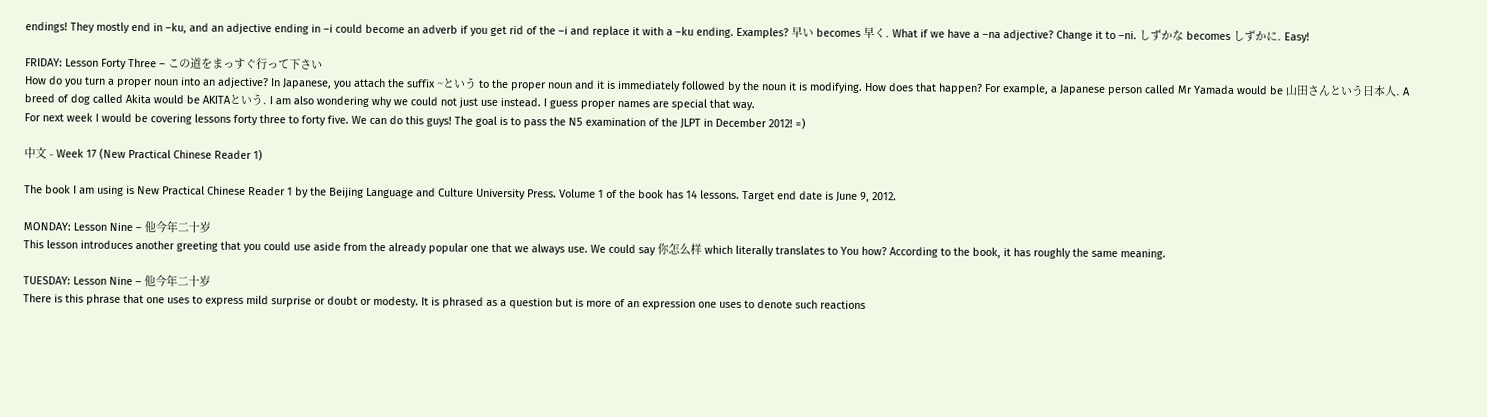endings! They mostly end in –ku, and an adjective ending in –i could become an adverb if you get rid of the –i and replace it with a –ku ending. Examples? 早い becomes 早く. What if we have a –na adjective? Change it to –ni. しずかな becomes しずかに. Easy!

FRIDAY: Lesson Forty Three – この道をまっすぐ行って下さい
How do you turn a proper noun into an adjective? In Japanese, you attach the suffix ~という to the proper noun and it is immediately followed by the noun it is modifying. How does that happen? For example, a Japanese person called Mr Yamada would be 山田さんという日本人. A breed of dog called Akita would be AKITAという. I am also wondering why we could not just use instead. I guess proper names are special that way.
For next week I would be covering lessons forty three to forty five. We can do this guys! The goal is to pass the N5 examination of the JLPT in December 2012! =)

中文 - Week 17 (New Practical Chinese Reader 1)

The book I am using is New Practical Chinese Reader 1 by the Beijing Language and Culture University Press. Volume 1 of the book has 14 lessons. Target end date is June 9, 2012.

MONDAY: Lesson Nine – 他今年二十岁
This lesson introduces another greeting that you could use aside from the already popular one that we always use. We could say 你怎么样 which literally translates to You how? According to the book, it has roughly the same meaning.

TUESDAY: Lesson Nine – 他今年二十岁
There is this phrase that one uses to express mild surprise or doubt or modesty. It is phrased as a question but is more of an expression one uses to denote such reactions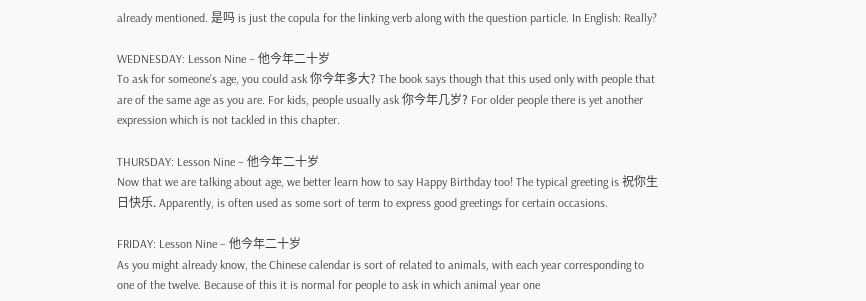already mentioned. 是吗 is just the copula for the linking verb along with the question particle. In English: Really?

WEDNESDAY: Lesson Nine – 他今年二十岁
To ask for someone’s age, you could ask 你今年多大? The book says though that this used only with people that are of the same age as you are. For kids, people usually ask 你今年几岁? For older people there is yet another expression which is not tackled in this chapter.

THURSDAY: Lesson Nine – 他今年二十岁
Now that we are talking about age, we better learn how to say Happy Birthday too! The typical greeting is 祝你生日快乐. Apparently, is often used as some sort of term to express good greetings for certain occasions.

FRIDAY: Lesson Nine – 他今年二十岁
As you might already know, the Chinese calendar is sort of related to animals, with each year corresponding to one of the twelve. Because of this it is normal for people to ask in which animal year one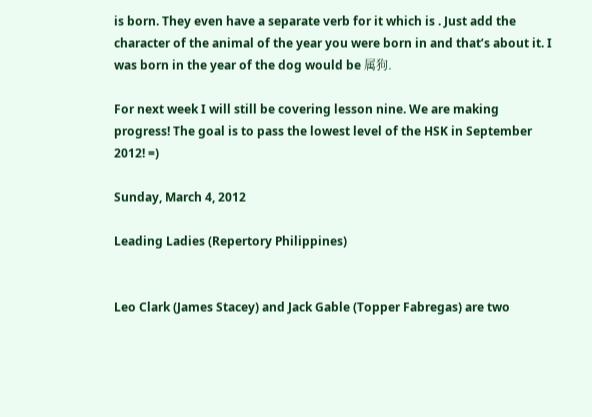is born. They even have a separate verb for it which is . Just add the character of the animal of the year you were born in and that’s about it. I was born in the year of the dog would be 属狗.

For next week I will still be covering lesson nine. We are making progress! The goal is to pass the lowest level of the HSK in September 2012! =)

Sunday, March 4, 2012

Leading Ladies (Repertory Philippines)


Leo Clark (James Stacey) and Jack Gable (Topper Fabregas) are two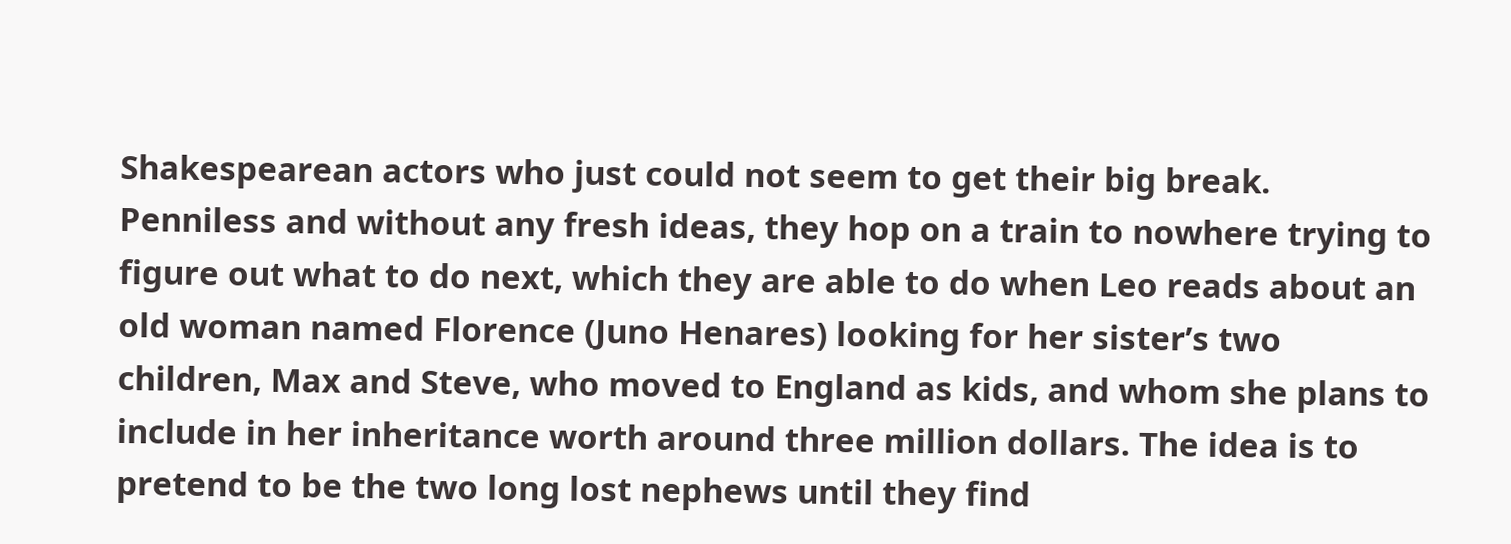Shakespearean actors who just could not seem to get their big break. Penniless and without any fresh ideas, they hop on a train to nowhere trying to figure out what to do next, which they are able to do when Leo reads about an old woman named Florence (Juno Henares) looking for her sister’s two children, Max and Steve, who moved to England as kids, and whom she plans to include in her inheritance worth around three million dollars. The idea is to pretend to be the two long lost nephews until they find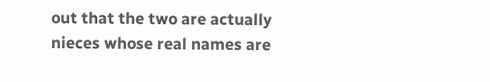out that the two are actually nieces whose real names are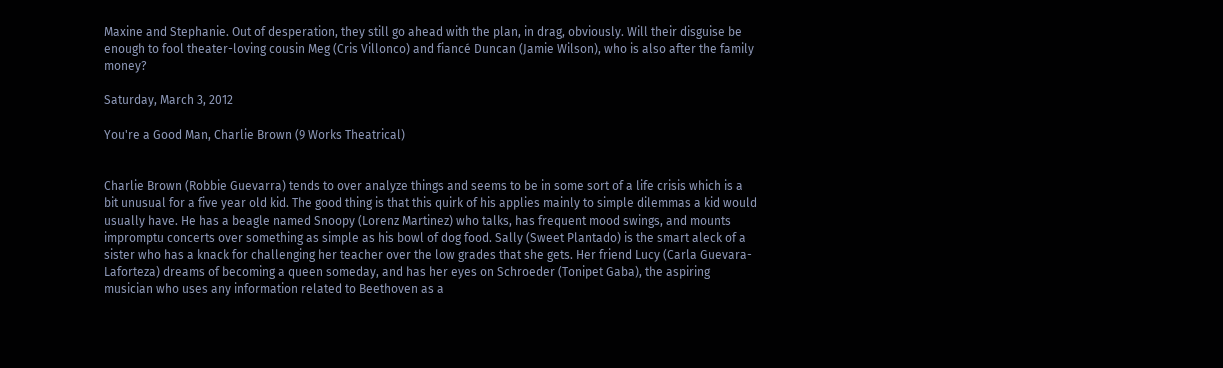Maxine and Stephanie. Out of desperation, they still go ahead with the plan, in drag, obviously. Will their disguise be enough to fool theater-loving cousin Meg (Cris Villonco) and fiancé Duncan (Jamie Wilson), who is also after the family money?

Saturday, March 3, 2012

You're a Good Man, Charlie Brown (9 Works Theatrical)


Charlie Brown (Robbie Guevarra) tends to over analyze things and seems to be in some sort of a life crisis which is a bit unusual for a five year old kid. The good thing is that this quirk of his applies mainly to simple dilemmas a kid would usually have. He has a beagle named Snoopy (Lorenz Martinez) who talks, has frequent mood swings, and mounts impromptu concerts over something as simple as his bowl of dog food. Sally (Sweet Plantado) is the smart aleck of a sister who has a knack for challenging her teacher over the low grades that she gets. Her friend Lucy (Carla Guevara-Laforteza) dreams of becoming a queen someday, and has her eyes on Schroeder (Tonipet Gaba), the aspiring musician who uses any information related to Beethoven as a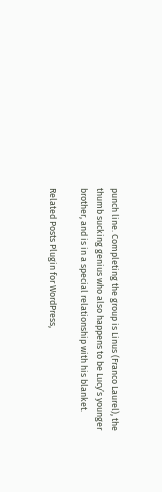punch line. Completing the group is Linus (Franco Laurel), the thumb sucking genius who also happens to be Lucy’s younger brother, and is in a special relationship with his blanket.

Related Posts Plugin for WordPress,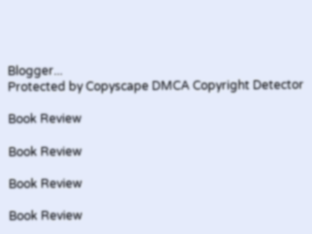Blogger...
Protected by Copyscape DMCA Copyright Detector

Book Review

Book Review

Book Review

Book Review